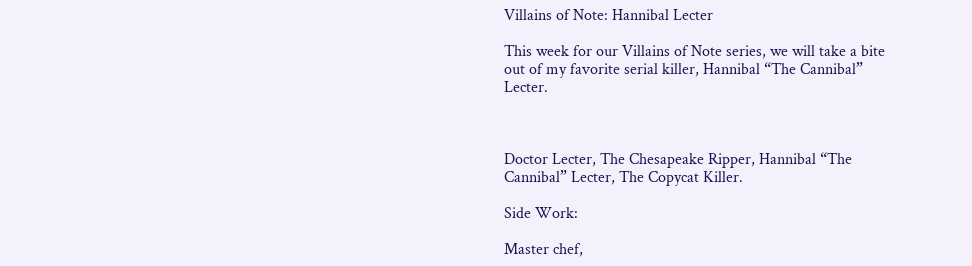Villains of Note: Hannibal Lecter

This week for our Villains of Note series, we will take a bite out of my favorite serial killer, Hannibal “The Cannibal” Lecter.



Doctor Lecter, The Chesapeake Ripper, Hannibal “The Cannibal” Lecter, The Copycat Killer.

Side Work:

Master chef,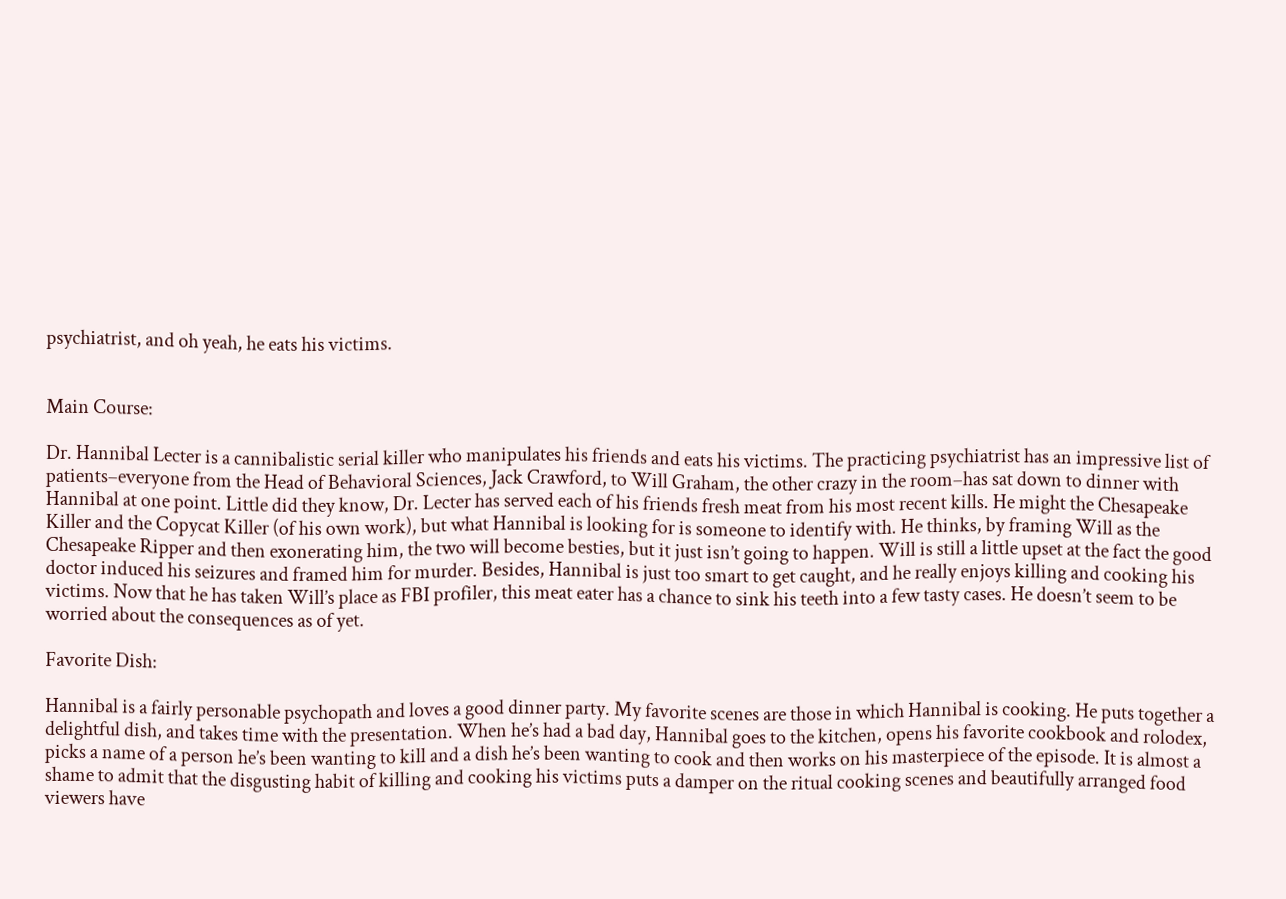psychiatrist, and oh yeah, he eats his victims.


Main Course:

Dr. Hannibal Lecter is a cannibalistic serial killer who manipulates his friends and eats his victims. The practicing psychiatrist has an impressive list of patients–everyone from the Head of Behavioral Sciences, Jack Crawford, to Will Graham, the other crazy in the room–has sat down to dinner with Hannibal at one point. Little did they know, Dr. Lecter has served each of his friends fresh meat from his most recent kills. He might the Chesapeake Killer and the Copycat Killer (of his own work), but what Hannibal is looking for is someone to identify with. He thinks, by framing Will as the Chesapeake Ripper and then exonerating him, the two will become besties, but it just isn’t going to happen. Will is still a little upset at the fact the good doctor induced his seizures and framed him for murder. Besides, Hannibal is just too smart to get caught, and he really enjoys killing and cooking his victims. Now that he has taken Will’s place as FBI profiler, this meat eater has a chance to sink his teeth into a few tasty cases. He doesn’t seem to be worried about the consequences as of yet.

Favorite Dish:

Hannibal is a fairly personable psychopath and loves a good dinner party. My favorite scenes are those in which Hannibal is cooking. He puts together a delightful dish, and takes time with the presentation. When he’s had a bad day, Hannibal goes to the kitchen, opens his favorite cookbook and rolodex, picks a name of a person he’s been wanting to kill and a dish he’s been wanting to cook and then works on his masterpiece of the episode. It is almost a shame to admit that the disgusting habit of killing and cooking his victims puts a damper on the ritual cooking scenes and beautifully arranged food viewers have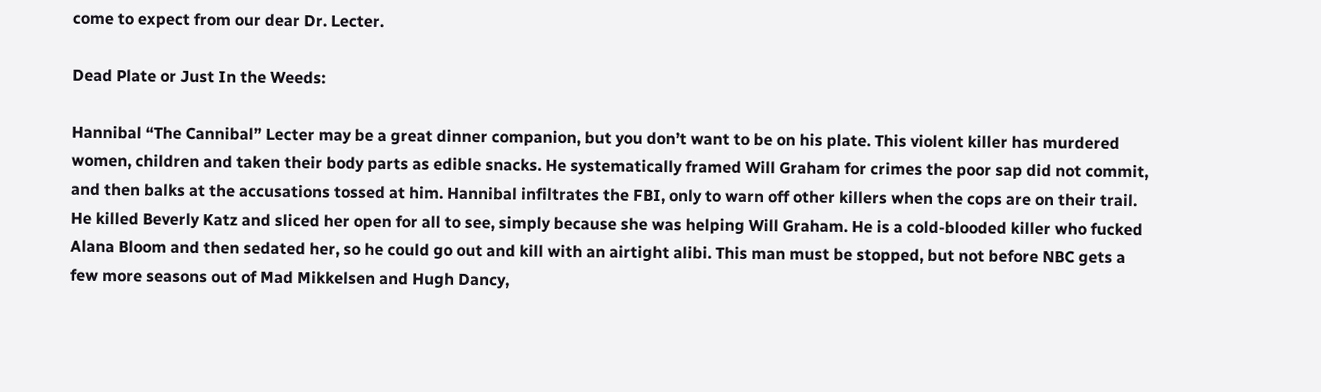come to expect from our dear Dr. Lecter.

Dead Plate or Just In the Weeds:

Hannibal “The Cannibal” Lecter may be a great dinner companion, but you don’t want to be on his plate. This violent killer has murdered women, children and taken their body parts as edible snacks. He systematically framed Will Graham for crimes the poor sap did not commit, and then balks at the accusations tossed at him. Hannibal infiltrates the FBI, only to warn off other killers when the cops are on their trail. He killed Beverly Katz and sliced her open for all to see, simply because she was helping Will Graham. He is a cold-blooded killer who fucked Alana Bloom and then sedated her, so he could go out and kill with an airtight alibi. This man must be stopped, but not before NBC gets a few more seasons out of Mad Mikkelsen and Hugh Dancy,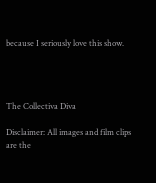because I seriously love this show.




The Collectiva Diva

Disclaimer: All images and film clips are the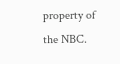property of the NBC.